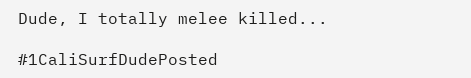Dude, I totally melee killed...

#1CaliSurfDudePosted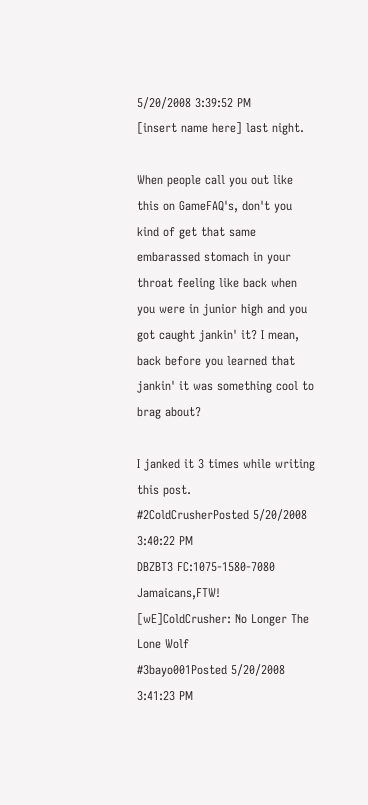5/20/2008 3:39:52 PM
[insert name here] last night.

When people call you out like this on GameFAQ's, don't you kind of get that same embarassed stomach in your throat feeling like back when you were in junior high and you got caught jankin' it? I mean, back before you learned that jankin' it was something cool to brag about?

I janked it 3 times while writing this post.
#2ColdCrusherPosted 5/20/2008 3:40:22 PM
DBZBT3 FC:1075-1580-7080 Jamaicans,FTW!
[wE]ColdCrusher: No Longer The Lone Wolf
#3bayo001Posted 5/20/2008 3:41:23 PM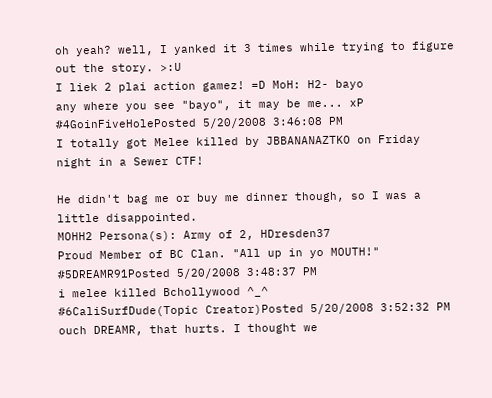oh yeah? well, I yanked it 3 times while trying to figure out the story. >:U
I liek 2 plai action gamez! =D MoH: H2- bayo
any where you see "bayo", it may be me... xP
#4GoinFiveHolePosted 5/20/2008 3:46:08 PM
I totally got Melee killed by JBBANANAZTKO on Friday night in a Sewer CTF!

He didn't bag me or buy me dinner though, so I was a little disappointed.
MOHH2 Persona(s): Army of 2, HDresden37
Proud Member of BC Clan. "All up in yo MOUTH!"
#5DREAMR91Posted 5/20/2008 3:48:37 PM
i melee killed Bchollywood ^_^
#6CaliSurfDude(Topic Creator)Posted 5/20/2008 3:52:32 PM
ouch DREAMR, that hurts. I thought we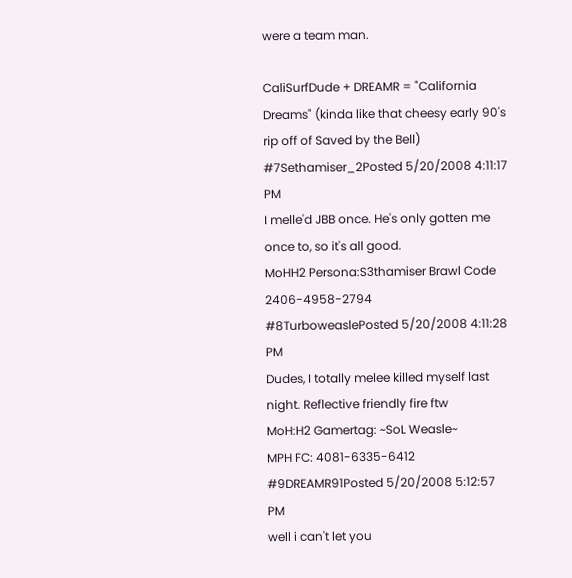were a team man.

CaliSurfDude + DREAMR = "California Dreams" (kinda like that cheesy early 90's rip off of Saved by the Bell)
#7Sethamiser_2Posted 5/20/2008 4:11:17 PM
I melle'd JBB once. He's only gotten me once to, so it's all good.
MoHH2 Persona:S3thamiser Brawl Code 2406-4958-2794
#8TurboweaslePosted 5/20/2008 4:11:28 PM
Dudes, I totally melee killed myself last night. Reflective friendly fire ftw
MoH:H2 Gamertag: ~SoL Weasle~
MPH FC: 4081-6335-6412
#9DREAMR91Posted 5/20/2008 5:12:57 PM
well i can't let you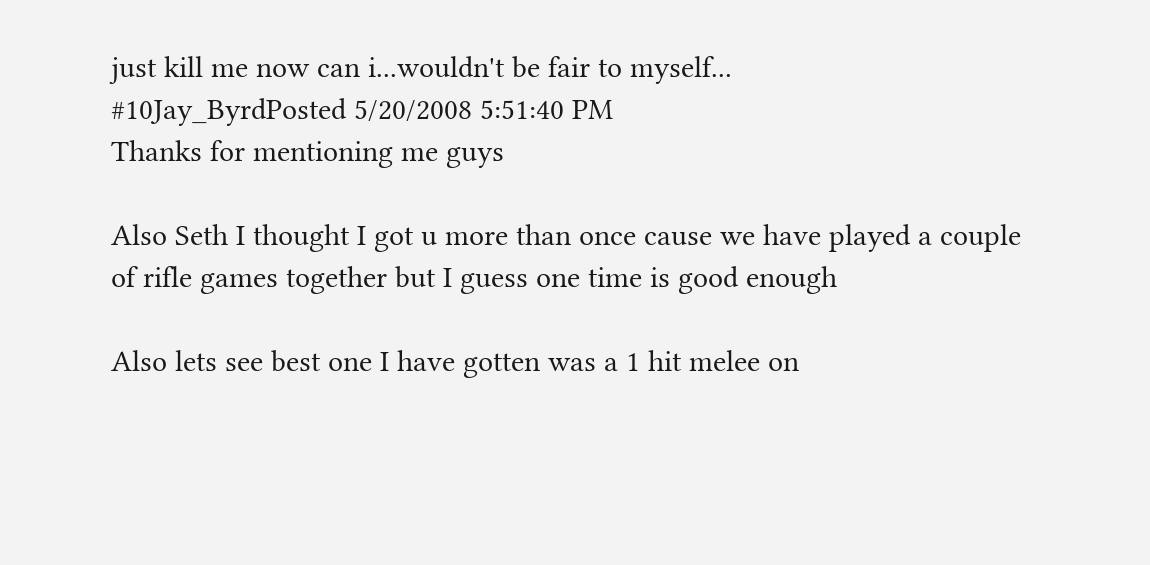just kill me now can i...wouldn't be fair to myself...
#10Jay_ByrdPosted 5/20/2008 5:51:40 PM
Thanks for mentioning me guys

Also Seth I thought I got u more than once cause we have played a couple of rifle games together but I guess one time is good enough

Also lets see best one I have gotten was a 1 hit melee on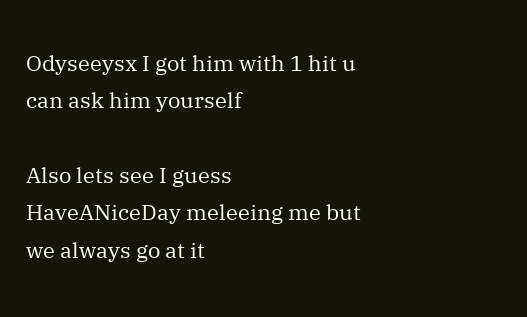Odyseeysx I got him with 1 hit u can ask him yourself

Also lets see I guess HaveANiceDay meleeing me but we always go at it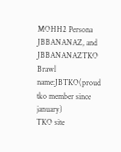MOHH2 Persona JBBANANAZ, and JBBANANAZTKO Brawl name:JBTKO(proud tko member since january)
TKO site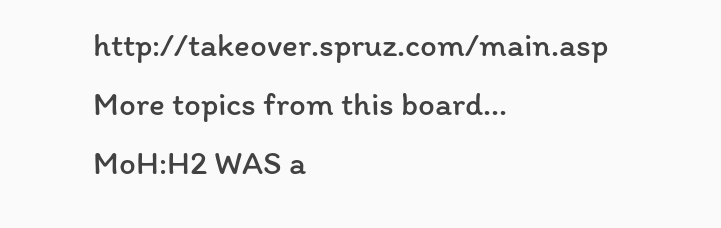http://takeover.spruz.com/main.asp
More topics from this board...
MoH:H2 WAS a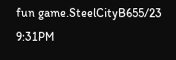fun game.SteelCityB655/23 9:31PM